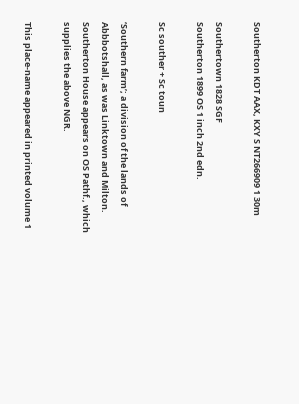Southerton KDT AAX, KXY S NT266909 1 30m

Southertown 1828 SGF
Southerton 1899 OS 1 inch 2nd edn.

Sc souther + Sc toun

‘Southern farm’; a division of the lands of Abbbotshall, as was Linktown and Milton. Southerton House appears on OS Pathf., which supplies the above NGR.

This place-name appeared in printed volume 1